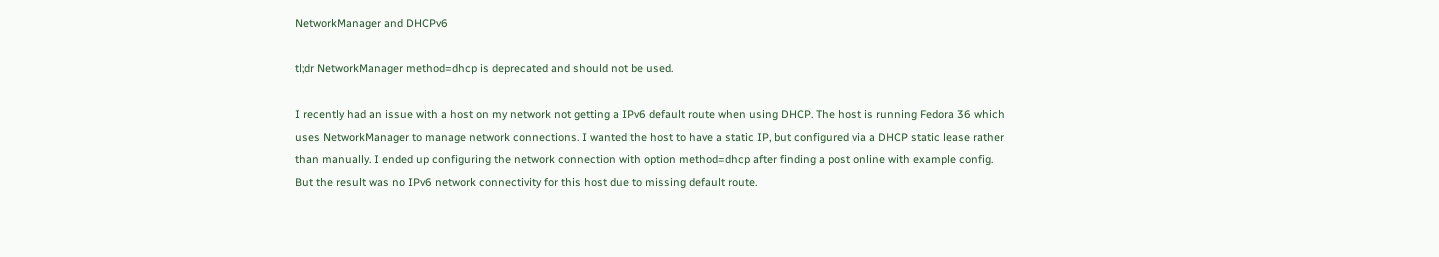NetworkManager and DHCPv6

tl;dr NetworkManager method=dhcp is deprecated and should not be used.

I recently had an issue with a host on my network not getting a IPv6 default route when using DHCP. The host is running Fedora 36 which uses NetworkManager to manage network connections. I wanted the host to have a static IP, but configured via a DHCP static lease rather than manually. I ended up configuring the network connection with option method=dhcp after finding a post online with example config. But the result was no IPv6 network connectivity for this host due to missing default route.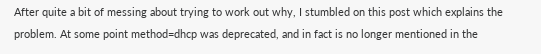After quite a bit of messing about trying to work out why, I stumbled on this post which explains the problem. At some point method=dhcp was deprecated, and in fact is no longer mentioned in the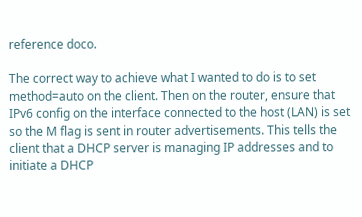reference doco.

The correct way to achieve what I wanted to do is to set method=auto on the client. Then on the router, ensure that IPv6 config on the interface connected to the host (LAN) is set so the M flag is sent in router advertisements. This tells the client that a DHCP server is managing IP addresses and to initiate a DHCP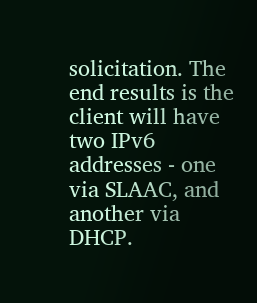solicitation. The end results is the client will have two IPv6 addresses - one via SLAAC, and another via DHCP.